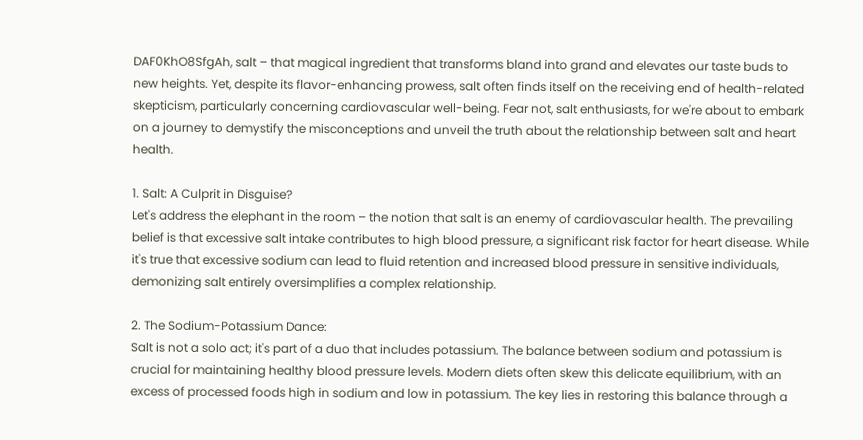DAF0KhO8SfgAh, salt – that magical ingredient that transforms bland into grand and elevates our taste buds to new heights. Yet, despite its flavor-enhancing prowess, salt often finds itself on the receiving end of health-related skepticism, particularly concerning cardiovascular well-being. Fear not, salt enthusiasts, for we're about to embark on a journey to demystify the misconceptions and unveil the truth about the relationship between salt and heart health.

1. Salt: A Culprit in Disguise?
Let's address the elephant in the room – the notion that salt is an enemy of cardiovascular health. The prevailing belief is that excessive salt intake contributes to high blood pressure, a significant risk factor for heart disease. While it's true that excessive sodium can lead to fluid retention and increased blood pressure in sensitive individuals, demonizing salt entirely oversimplifies a complex relationship.

2. The Sodium-Potassium Dance:
Salt is not a solo act; it's part of a duo that includes potassium. The balance between sodium and potassium is crucial for maintaining healthy blood pressure levels. Modern diets often skew this delicate equilibrium, with an excess of processed foods high in sodium and low in potassium. The key lies in restoring this balance through a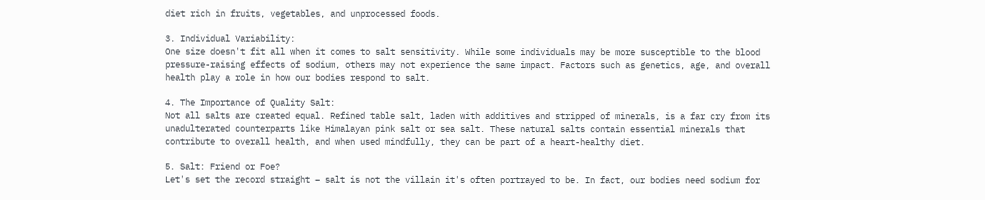diet rich in fruits, vegetables, and unprocessed foods.

3. Individual Variability:
One size doesn't fit all when it comes to salt sensitivity. While some individuals may be more susceptible to the blood pressure-raising effects of sodium, others may not experience the same impact. Factors such as genetics, age, and overall health play a role in how our bodies respond to salt.

4. The Importance of Quality Salt:
Not all salts are created equal. Refined table salt, laden with additives and stripped of minerals, is a far cry from its unadulterated counterparts like Himalayan pink salt or sea salt. These natural salts contain essential minerals that contribute to overall health, and when used mindfully, they can be part of a heart-healthy diet.

5. Salt: Friend or Foe?
Let's set the record straight – salt is not the villain it's often portrayed to be. In fact, our bodies need sodium for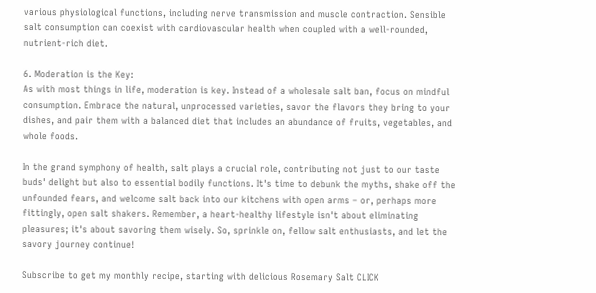various physiological functions, including nerve transmission and muscle contraction. Sensible salt consumption can coexist with cardiovascular health when coupled with a well-rounded, nutrient-rich diet.

6. Moderation is the Key:
As with most things in life, moderation is key. Instead of a wholesale salt ban, focus on mindful consumption. Embrace the natural, unprocessed varieties, savor the flavors they bring to your dishes, and pair them with a balanced diet that includes an abundance of fruits, vegetables, and whole foods.

In the grand symphony of health, salt plays a crucial role, contributing not just to our taste buds' delight but also to essential bodily functions. It's time to debunk the myths, shake off the unfounded fears, and welcome salt back into our kitchens with open arms – or, perhaps more fittingly, open salt shakers. Remember, a heart-healthy lifestyle isn't about eliminating pleasures; it's about savoring them wisely. So, sprinkle on, fellow salt enthusiasts, and let the savory journey continue!

Subscribe to get my monthly recipe, starting with delicious Rosemary Salt CLICK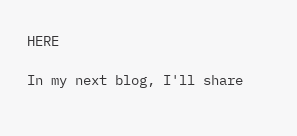HERE

In my next blog, I'll share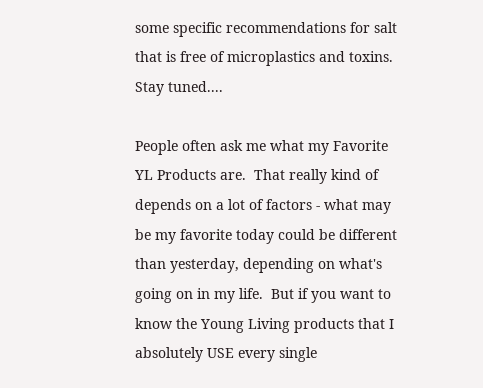some specific recommendations for salt that is free of microplastics and toxins.  Stay tuned....

People often ask me what my Favorite YL Products are.  That really kind of depends on a lot of factors - what may be my favorite today could be different than yesterday, depending on what's going on in my life.  But if you want to know the Young Living products that I absolutely USE every single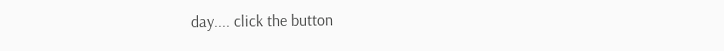day.... click the button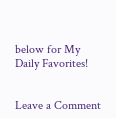below for My Daily Favorites!


Leave a Comment